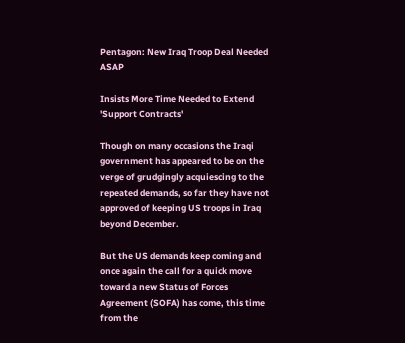Pentagon: New Iraq Troop Deal Needed ASAP

Insists More Time Needed to Extend 'Support Contracts'

Though on many occasions the Iraqi government has appeared to be on the verge of grudgingly acquiescing to the repeated demands, so far they have not approved of keeping US troops in Iraq beyond December.

But the US demands keep coming and once again the call for a quick move toward a new Status of Forces Agreement (SOFA) has come, this time from the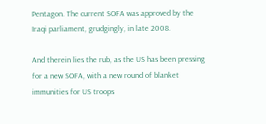Pentagon. The current SOFA was approved by the Iraqi parliament, grudgingly, in late 2008.

And therein lies the rub, as the US has been pressing for a new SOFA, with a new round of blanket immunities for US troops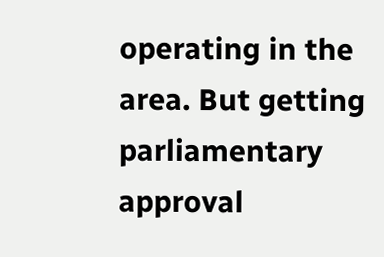operating in the area. But getting parliamentary approval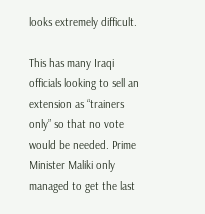looks extremely difficult.

This has many Iraqi officials looking to sell an extension as “trainers only” so that no vote would be needed. Prime Minister Maliki only managed to get the last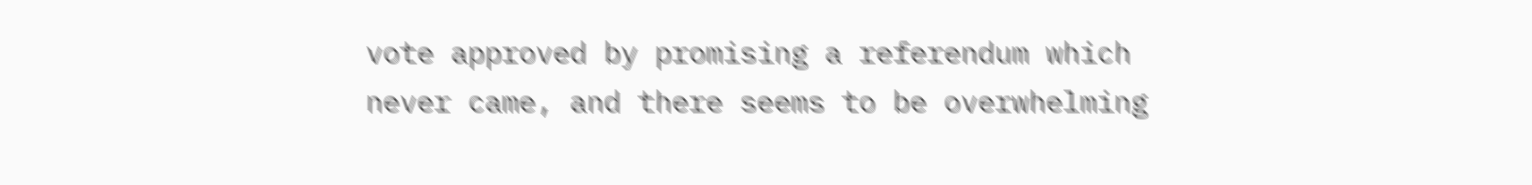vote approved by promising a referendum which never came, and there seems to be overwhelming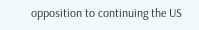opposition to continuing the US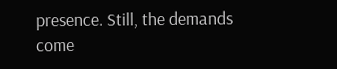presence. Still, the demands come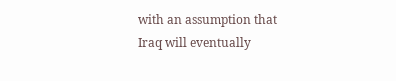with an assumption that Iraq will eventually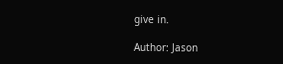give in.

Author: Jason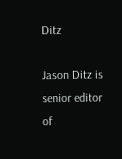Ditz

Jason Ditz is senior editor of